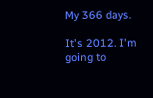My 366 days.

It's 2012. I'm going to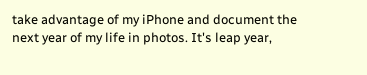take advantage of my iPhone and document the next year of my life in photos. It's leap year,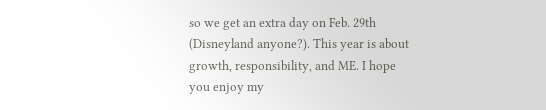so we get an extra day on Feb. 29th (Disneyland anyone?). This year is about growth, responsibility, and ME. I hope you enjoy my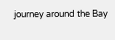journey around the Bay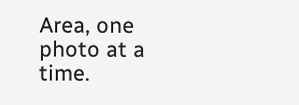Area, one photo at a time.